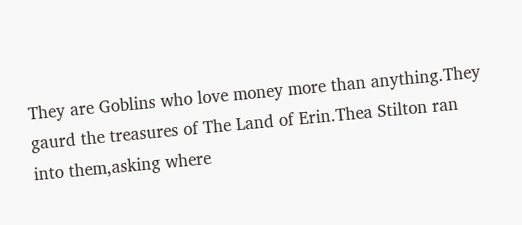They are Goblins who love money more than anything.They gaurd the treasures of The Land of Erin.Thea Stilton ran into them,asking where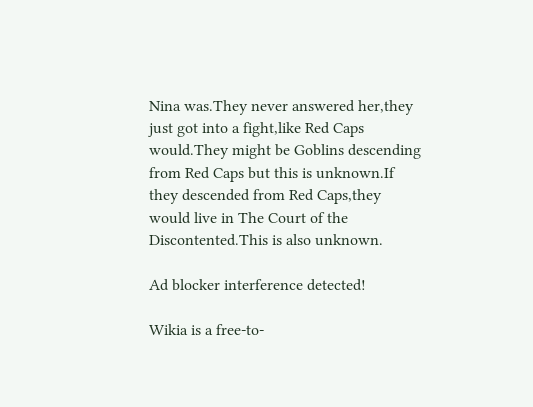Nina was.They never answered her,they just got into a fight,like Red Caps would.They might be Goblins descending from Red Caps but this is unknown.If they descended from Red Caps,they would live in The Court of the Discontented.This is also unknown.

Ad blocker interference detected!

Wikia is a free-to-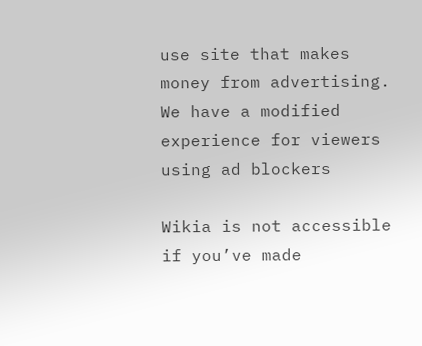use site that makes money from advertising. We have a modified experience for viewers using ad blockers

Wikia is not accessible if you’ve made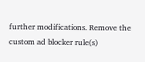further modifications. Remove the custom ad blocker rule(s)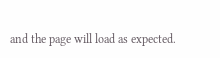and the page will load as expected.